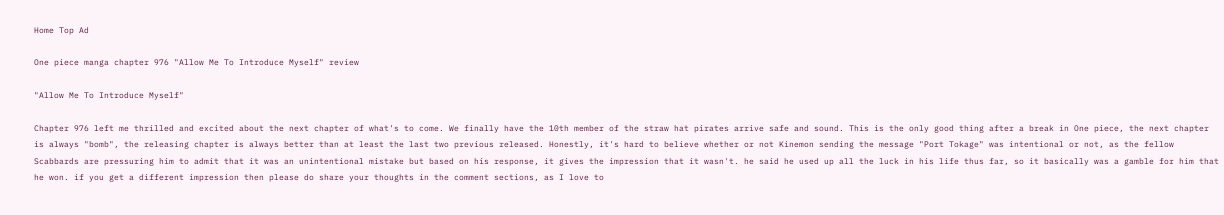Home Top Ad

One piece manga chapter 976 "Allow Me To Introduce Myself" review

"Allow Me To Introduce Myself"

Chapter 976 left me thrilled and excited about the next chapter of what's to come. We finally have the 10th member of the straw hat pirates arrive safe and sound. This is the only good thing after a break in One piece, the next chapter is always "bomb", the releasing chapter is always better than at least the last two previous released. Honestly, it's hard to believe whether or not Kinemon sending the message "Port Tokage" was intentional or not, as the fellow Scabbards are pressuring him to admit that it was an unintentional mistake but based on his response, it gives the impression that it wasn't. he said he used up all the luck in his life thus far, so it basically was a gamble for him that he won. if you get a different impression then please do share your thoughts in the comment sections, as I love to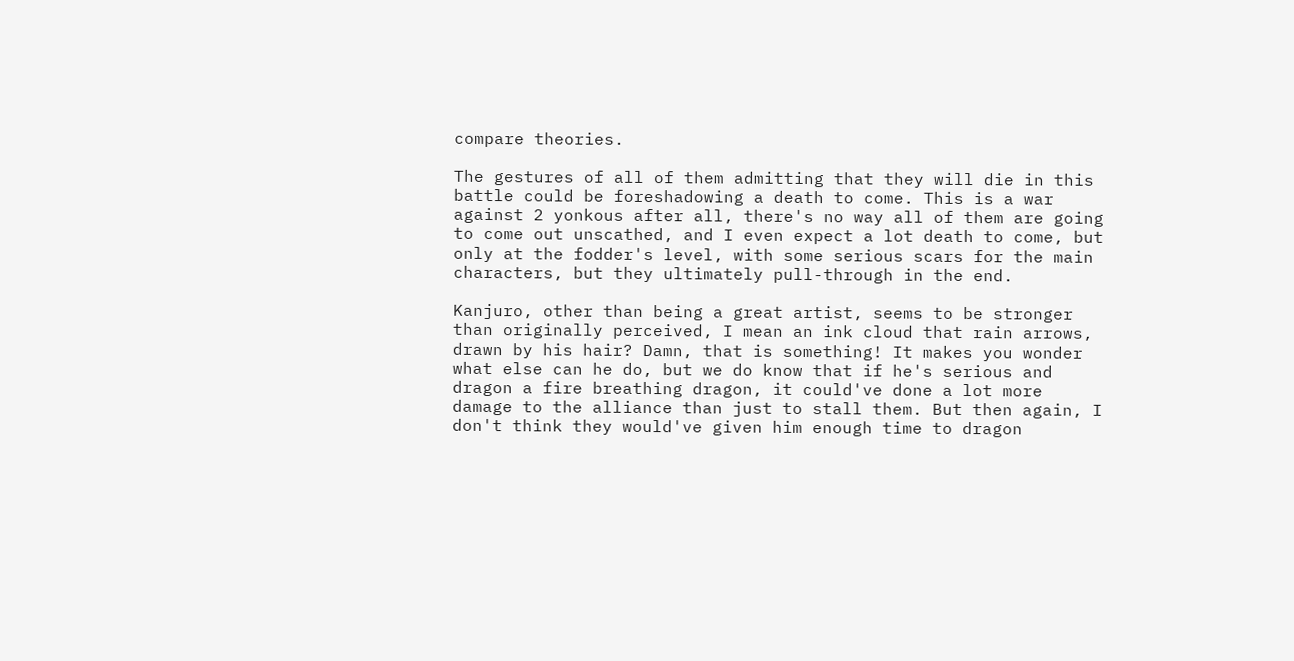compare theories.

The gestures of all of them admitting that they will die in this battle could be foreshadowing a death to come. This is a war against 2 yonkous after all, there's no way all of them are going to come out unscathed, and I even expect a lot death to come, but only at the fodder's level, with some serious scars for the main characters, but they ultimately pull-through in the end.

Kanjuro, other than being a great artist, seems to be stronger than originally perceived, I mean an ink cloud that rain arrows, drawn by his hair? Damn, that is something! It makes you wonder what else can he do, but we do know that if he's serious and dragon a fire breathing dragon, it could've done a lot more damage to the alliance than just to stall them. But then again, I don't think they would've given him enough time to dragon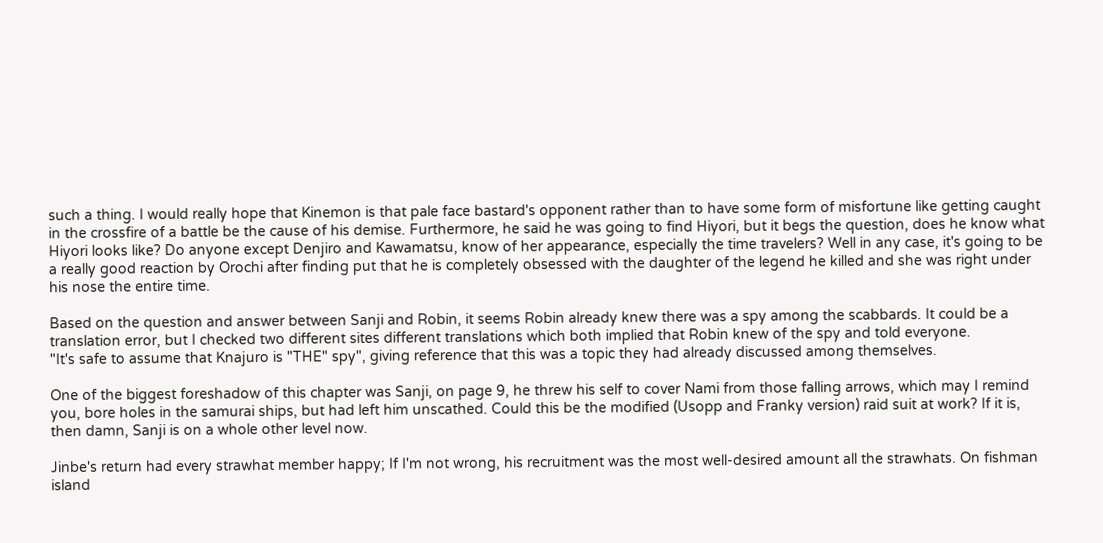such a thing. I would really hope that Kinemon is that pale face bastard's opponent rather than to have some form of misfortune like getting caught in the crossfire of a battle be the cause of his demise. Furthermore, he said he was going to find Hiyori, but it begs the question, does he know what Hiyori looks like? Do anyone except Denjiro and Kawamatsu, know of her appearance, especially the time travelers? Well in any case, it's going to be a really good reaction by Orochi after finding put that he is completely obsessed with the daughter of the legend he killed and she was right under his nose the entire time.

Based on the question and answer between Sanji and Robin, it seems Robin already knew there was a spy among the scabbards. It could be a translation error, but I checked two different sites different translations which both implied that Robin knew of the spy and told everyone.
"It's safe to assume that Knajuro is "THE" spy", giving reference that this was a topic they had already discussed among themselves.

One of the biggest foreshadow of this chapter was Sanji, on page 9, he threw his self to cover Nami from those falling arrows, which may I remind you, bore holes in the samurai ships, but had left him unscathed. Could this be the modified (Usopp and Franky version) raid suit at work? If it is, then damn, Sanji is on a whole other level now.

Jinbe's return had every strawhat member happy; If I'm not wrong, his recruitment was the most well-desired amount all the strawhats. On fishman island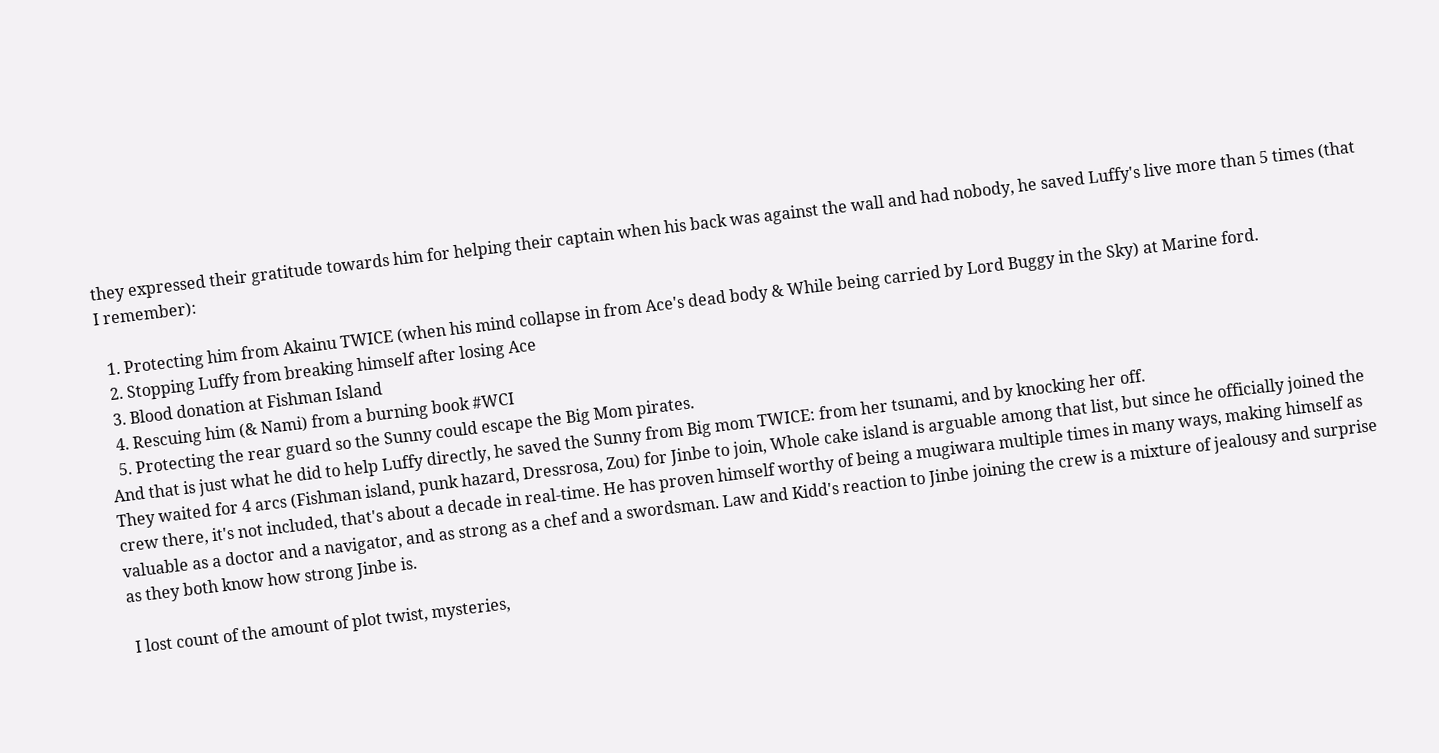they expressed their gratitude towards him for helping their captain when his back was against the wall and had nobody, he saved Luffy's live more than 5 times (that I remember):

  1. Protecting him from Akainu TWICE (when his mind collapse in from Ace's dead body & While being carried by Lord Buggy in the Sky) at Marine ford.
  2. Stopping Luffy from breaking himself after losing Ace
  3. Blood donation at Fishman Island
  4. Rescuing him (& Nami) from a burning book #WCI
  5. Protecting the rear guard so the Sunny could escape the Big Mom pirates.
And that is just what he did to help Luffy directly, he saved the Sunny from Big mom TWICE: from her tsunami, and by knocking her off.
They waited for 4 arcs (Fishman island, punk hazard, Dressrosa, Zou) for Jinbe to join, Whole cake island is arguable among that list, but since he officially joined the crew there, it's not included, that's about a decade in real-time. He has proven himself worthy of being a mugiwara multiple times in many ways, making himself as valuable as a doctor and a navigator, and as strong as a chef and a swordsman. Law and Kidd's reaction to Jinbe joining the crew is a mixture of jealousy and surprise as they both know how strong Jinbe is.

 I lost count of the amount of plot twist, mysteries,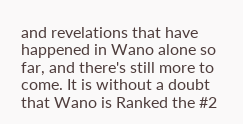and revelations that have happened in Wano alone so far, and there's still more to come. It is without a doubt that Wano is Ranked the #2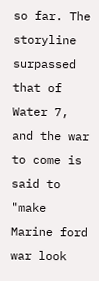so far. The storyline surpassed that of Water 7, and the war to come is said to "make Marine ford war look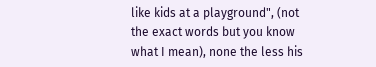like kids at a playground", (not the exact words but you know what I mean), none the less his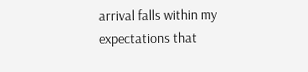arrival falls within my expectations that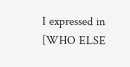I expressed in [WHO ELSE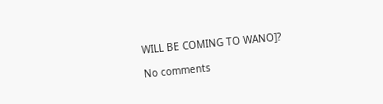WILL BE COMING TO WANO]?

No comments